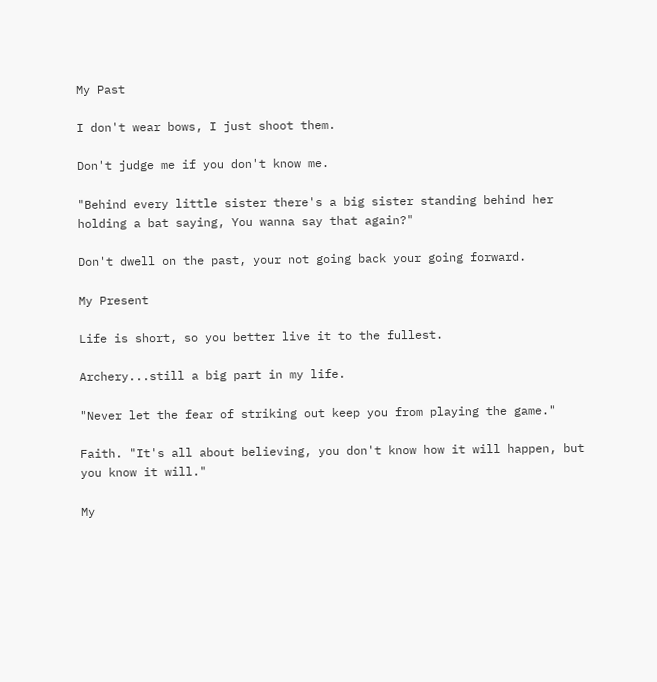My Past

I don't wear bows, I just shoot them.

Don't judge me if you don't know me.

"Behind every little sister there's a big sister standing behind her holding a bat saying, You wanna say that again?"

Don't dwell on the past, your not going back your going forward.

My Present

Life is short, so you better live it to the fullest.

Archery...still a big part in my life.

"Never let the fear of striking out keep you from playing the game."

Faith. "It's all about believing, you don't know how it will happen, but you know it will."

My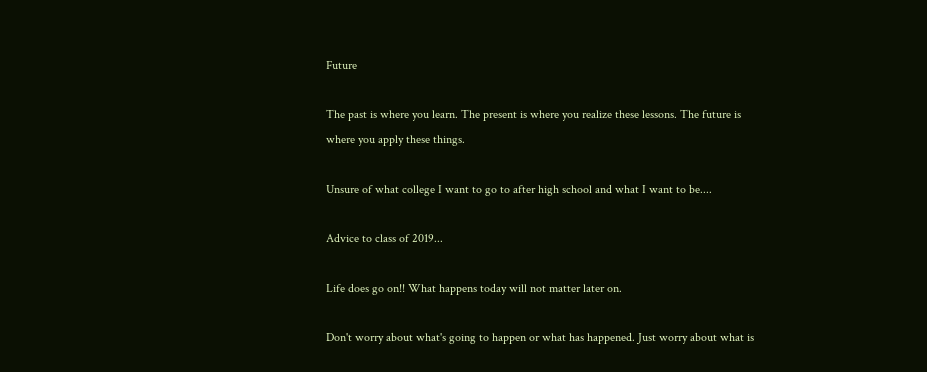Future

The past is where you learn. The present is where you realize these lessons. The future is where you apply these things.

Unsure of what college I want to go to after high school and what I want to be....

Advice to class of 2019...

Life does go on!! What happens today will not matter later on.

Don't worry about what's going to happen or what has happened. Just worry about what is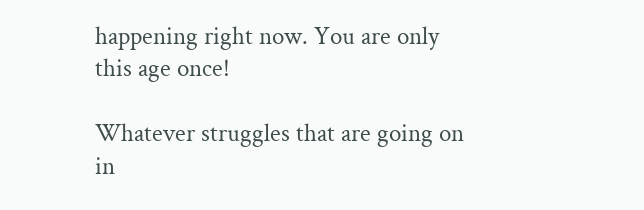happening right now. You are only this age once!

Whatever struggles that are going on in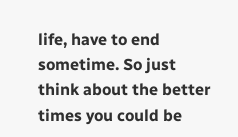life, have to end sometime. So just think about the better times you could be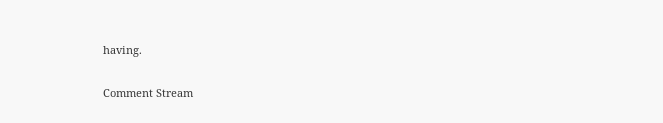having.

Comment Stream